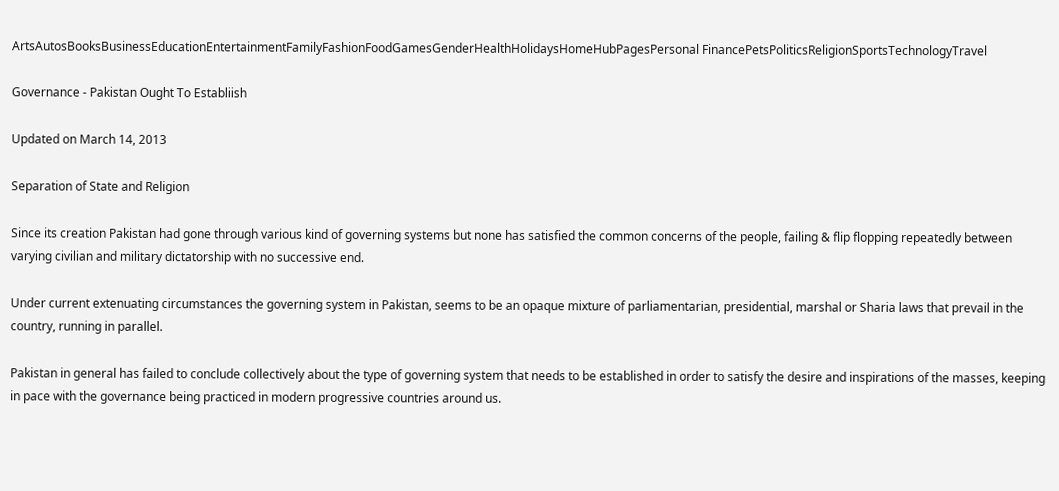ArtsAutosBooksBusinessEducationEntertainmentFamilyFashionFoodGamesGenderHealthHolidaysHomeHubPagesPersonal FinancePetsPoliticsReligionSportsTechnologyTravel

Governance - Pakistan Ought To Establiish

Updated on March 14, 2013

Separation of State and Religion

Since its creation Pakistan had gone through various kind of governing systems but none has satisfied the common concerns of the people, failing & flip flopping repeatedly between varying civilian and military dictatorship with no successive end.

Under current extenuating circumstances the governing system in Pakistan, seems to be an opaque mixture of parliamentarian, presidential, marshal or Sharia laws that prevail in the country, running in parallel.

Pakistan in general has failed to conclude collectively about the type of governing system that needs to be established in order to satisfy the desire and inspirations of the masses, keeping in pace with the governance being practiced in modern progressive countries around us.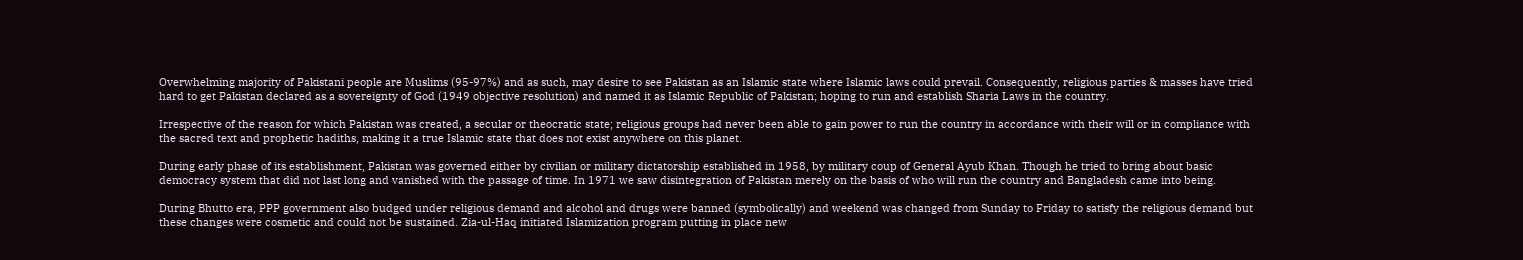Overwhelming majority of Pakistani people are Muslims (95-97%) and as such, may desire to see Pakistan as an Islamic state where Islamic laws could prevail. Consequently, religious parties & masses have tried hard to get Pakistan declared as a sovereignty of God (1949 objective resolution) and named it as Islamic Republic of Pakistan; hoping to run and establish Sharia Laws in the country.

Irrespective of the reason for which Pakistan was created, a secular or theocratic state; religious groups had never been able to gain power to run the country in accordance with their will or in compliance with the sacred text and prophetic hadiths, making it a true Islamic state that does not exist anywhere on this planet.

During early phase of its establishment, Pakistan was governed either by civilian or military dictatorship established in 1958, by military coup of General Ayub Khan. Though he tried to bring about basic democracy system that did not last long and vanished with the passage of time. In 1971 we saw disintegration of Pakistan merely on the basis of who will run the country and Bangladesh came into being.

During Bhutto era, PPP government also budged under religious demand and alcohol and drugs were banned (symbolically) and weekend was changed from Sunday to Friday to satisfy the religious demand but these changes were cosmetic and could not be sustained. Zia-ul-Haq initiated Islamization program putting in place new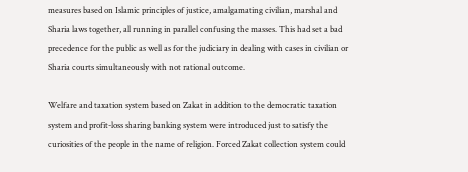measures based on Islamic principles of justice, amalgamating civilian, marshal and Sharia laws together, all running in parallel confusing the masses. This had set a bad precedence for the public as well as for the judiciary in dealing with cases in civilian or Sharia courts simultaneously with not rational outcome.

Welfare and taxation system based on Zakat in addition to the democratic taxation system and profit-loss sharing banking system were introduced just to satisfy the curiosities of the people in the name of religion. Forced Zakat collection system could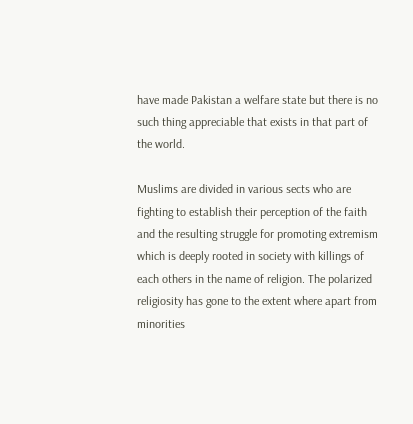have made Pakistan a welfare state but there is no such thing appreciable that exists in that part of the world.

Muslims are divided in various sects who are fighting to establish their perception of the faith and the resulting struggle for promoting extremism which is deeply rooted in society with killings of each others in the name of religion. The polarized religiosity has gone to the extent where apart from minorities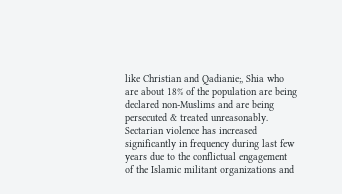like Christian and Qadianie;, Shia who are about 18% of the population are being declared non-Muslims and are being persecuted & treated unreasonably. Sectarian violence has increased significantly in frequency during last few years due to the conflictual engagement of the Islamic militant organizations and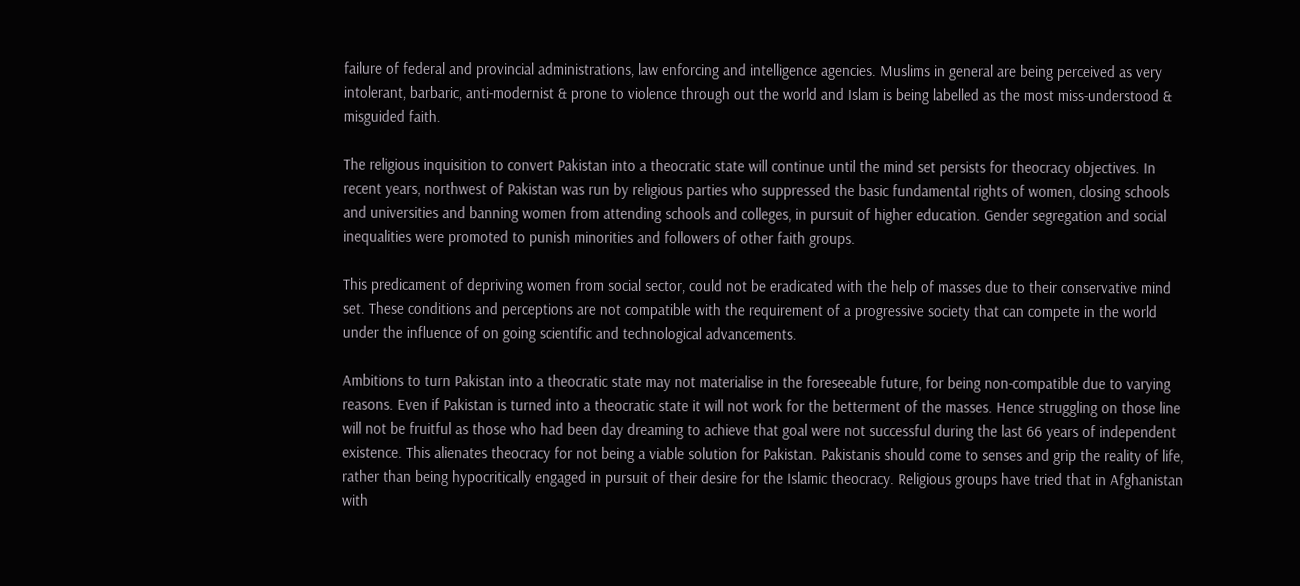failure of federal and provincial administrations, law enforcing and intelligence agencies. Muslims in general are being perceived as very intolerant, barbaric, anti-modernist & prone to violence through out the world and Islam is being labelled as the most miss-understood & misguided faith.

The religious inquisition to convert Pakistan into a theocratic state will continue until the mind set persists for theocracy objectives. In recent years, northwest of Pakistan was run by religious parties who suppressed the basic fundamental rights of women, closing schools and universities and banning women from attending schools and colleges, in pursuit of higher education. Gender segregation and social inequalities were promoted to punish minorities and followers of other faith groups.

This predicament of depriving women from social sector, could not be eradicated with the help of masses due to their conservative mind set. These conditions and perceptions are not compatible with the requirement of a progressive society that can compete in the world under the influence of on going scientific and technological advancements.

Ambitions to turn Pakistan into a theocratic state may not materialise in the foreseeable future, for being non-compatible due to varying reasons. Even if Pakistan is turned into a theocratic state it will not work for the betterment of the masses. Hence struggling on those line will not be fruitful as those who had been day dreaming to achieve that goal were not successful during the last 66 years of independent existence. This alienates theocracy for not being a viable solution for Pakistan. Pakistanis should come to senses and grip the reality of life, rather than being hypocritically engaged in pursuit of their desire for the Islamic theocracy. Religious groups have tried that in Afghanistan with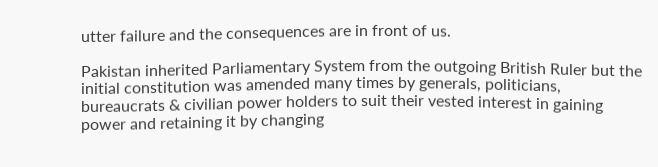utter failure and the consequences are in front of us.

Pakistan inherited Parliamentary System from the outgoing British Ruler but the initial constitution was amended many times by generals, politicians, bureaucrats & civilian power holders to suit their vested interest in gaining power and retaining it by changing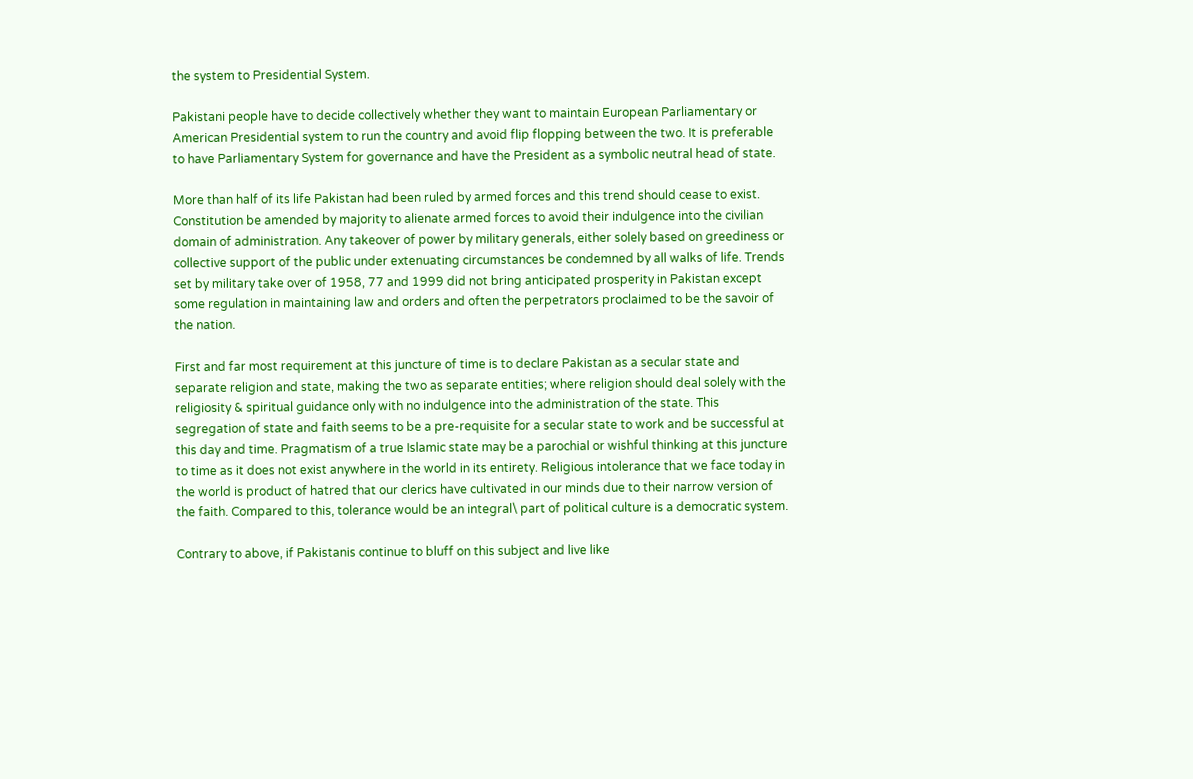the system to Presidential System.

Pakistani people have to decide collectively whether they want to maintain European Parliamentary or American Presidential system to run the country and avoid flip flopping between the two. It is preferable to have Parliamentary System for governance and have the President as a symbolic neutral head of state.

More than half of its life Pakistan had been ruled by armed forces and this trend should cease to exist. Constitution be amended by majority to alienate armed forces to avoid their indulgence into the civilian domain of administration. Any takeover of power by military generals, either solely based on greediness or collective support of the public under extenuating circumstances be condemned by all walks of life. Trends set by military take over of 1958, 77 and 1999 did not bring anticipated prosperity in Pakistan except some regulation in maintaining law and orders and often the perpetrators proclaimed to be the savoir of the nation.

First and far most requirement at this juncture of time is to declare Pakistan as a secular state and separate religion and state, making the two as separate entities; where religion should deal solely with the religiosity & spiritual guidance only with no indulgence into the administration of the state. This segregation of state and faith seems to be a pre-requisite for a secular state to work and be successful at this day and time. Pragmatism of a true Islamic state may be a parochial or wishful thinking at this juncture to time as it does not exist anywhere in the world in its entirety. Religious intolerance that we face today in the world is product of hatred that our clerics have cultivated in our minds due to their narrow version of the faith. Compared to this, tolerance would be an integral\ part of political culture is a democratic system.

Contrary to above, if Pakistanis continue to bluff on this subject and live like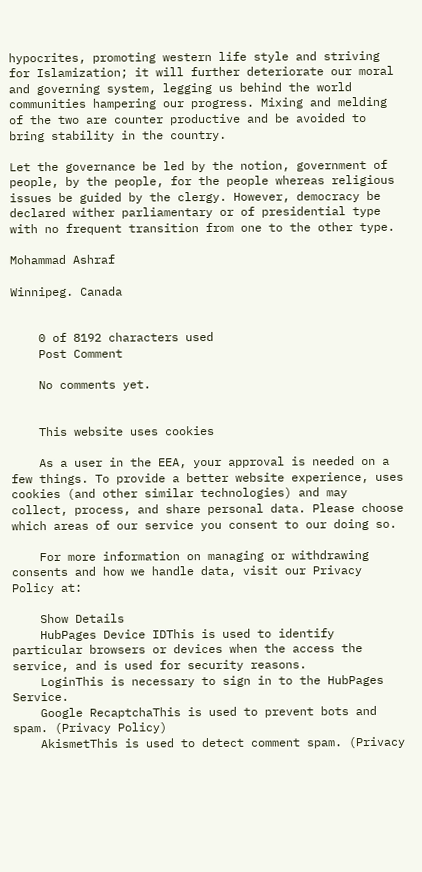hypocrites, promoting western life style and striving for Islamization; it will further deteriorate our moral and governing system, legging us behind the world communities hampering our progress. Mixing and melding of the two are counter productive and be avoided to bring stability in the country.

Let the governance be led by the notion, government of people, by the people, for the people whereas religious issues be guided by the clergy. However, democracy be declared wither parliamentary or of presidential type with no frequent transition from one to the other type.

Mohammad Ashraf

Winnipeg. Canada


    0 of 8192 characters used
    Post Comment

    No comments yet.


    This website uses cookies

    As a user in the EEA, your approval is needed on a few things. To provide a better website experience, uses cookies (and other similar technologies) and may collect, process, and share personal data. Please choose which areas of our service you consent to our doing so.

    For more information on managing or withdrawing consents and how we handle data, visit our Privacy Policy at:

    Show Details
    HubPages Device IDThis is used to identify particular browsers or devices when the access the service, and is used for security reasons.
    LoginThis is necessary to sign in to the HubPages Service.
    Google RecaptchaThis is used to prevent bots and spam. (Privacy Policy)
    AkismetThis is used to detect comment spam. (Privacy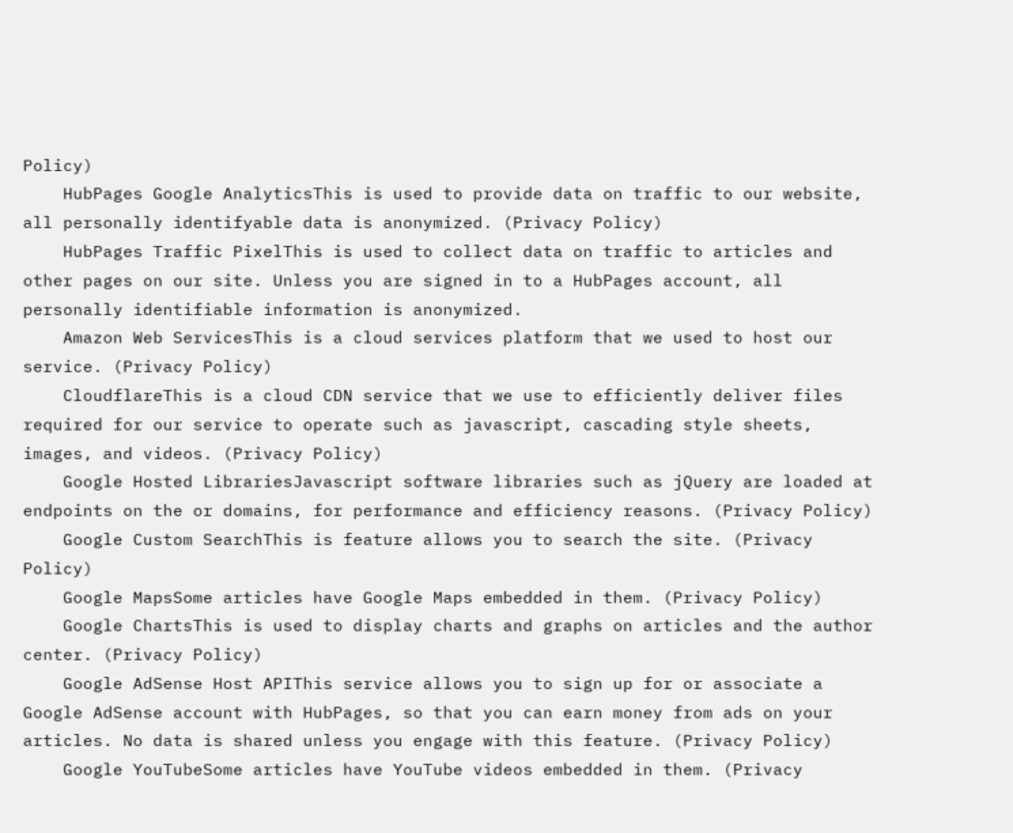Policy)
    HubPages Google AnalyticsThis is used to provide data on traffic to our website, all personally identifyable data is anonymized. (Privacy Policy)
    HubPages Traffic PixelThis is used to collect data on traffic to articles and other pages on our site. Unless you are signed in to a HubPages account, all personally identifiable information is anonymized.
    Amazon Web ServicesThis is a cloud services platform that we used to host our service. (Privacy Policy)
    CloudflareThis is a cloud CDN service that we use to efficiently deliver files required for our service to operate such as javascript, cascading style sheets, images, and videos. (Privacy Policy)
    Google Hosted LibrariesJavascript software libraries such as jQuery are loaded at endpoints on the or domains, for performance and efficiency reasons. (Privacy Policy)
    Google Custom SearchThis is feature allows you to search the site. (Privacy Policy)
    Google MapsSome articles have Google Maps embedded in them. (Privacy Policy)
    Google ChartsThis is used to display charts and graphs on articles and the author center. (Privacy Policy)
    Google AdSense Host APIThis service allows you to sign up for or associate a Google AdSense account with HubPages, so that you can earn money from ads on your articles. No data is shared unless you engage with this feature. (Privacy Policy)
    Google YouTubeSome articles have YouTube videos embedded in them. (Privacy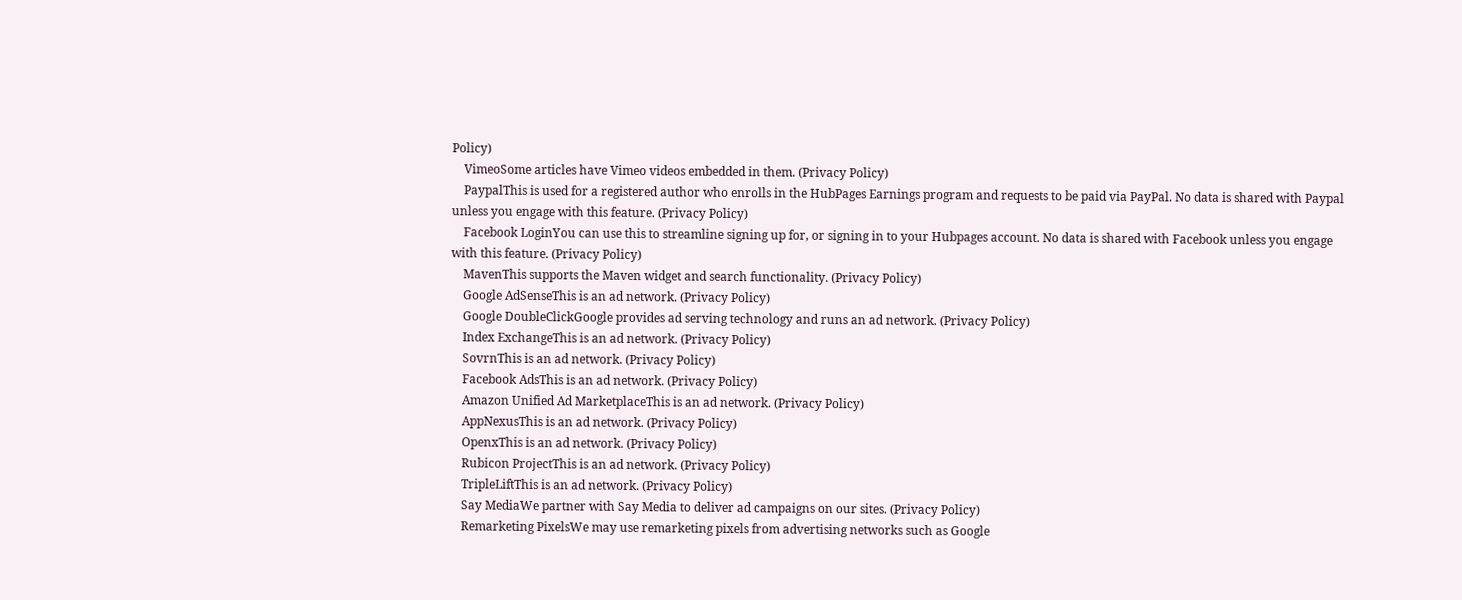Policy)
    VimeoSome articles have Vimeo videos embedded in them. (Privacy Policy)
    PaypalThis is used for a registered author who enrolls in the HubPages Earnings program and requests to be paid via PayPal. No data is shared with Paypal unless you engage with this feature. (Privacy Policy)
    Facebook LoginYou can use this to streamline signing up for, or signing in to your Hubpages account. No data is shared with Facebook unless you engage with this feature. (Privacy Policy)
    MavenThis supports the Maven widget and search functionality. (Privacy Policy)
    Google AdSenseThis is an ad network. (Privacy Policy)
    Google DoubleClickGoogle provides ad serving technology and runs an ad network. (Privacy Policy)
    Index ExchangeThis is an ad network. (Privacy Policy)
    SovrnThis is an ad network. (Privacy Policy)
    Facebook AdsThis is an ad network. (Privacy Policy)
    Amazon Unified Ad MarketplaceThis is an ad network. (Privacy Policy)
    AppNexusThis is an ad network. (Privacy Policy)
    OpenxThis is an ad network. (Privacy Policy)
    Rubicon ProjectThis is an ad network. (Privacy Policy)
    TripleLiftThis is an ad network. (Privacy Policy)
    Say MediaWe partner with Say Media to deliver ad campaigns on our sites. (Privacy Policy)
    Remarketing PixelsWe may use remarketing pixels from advertising networks such as Google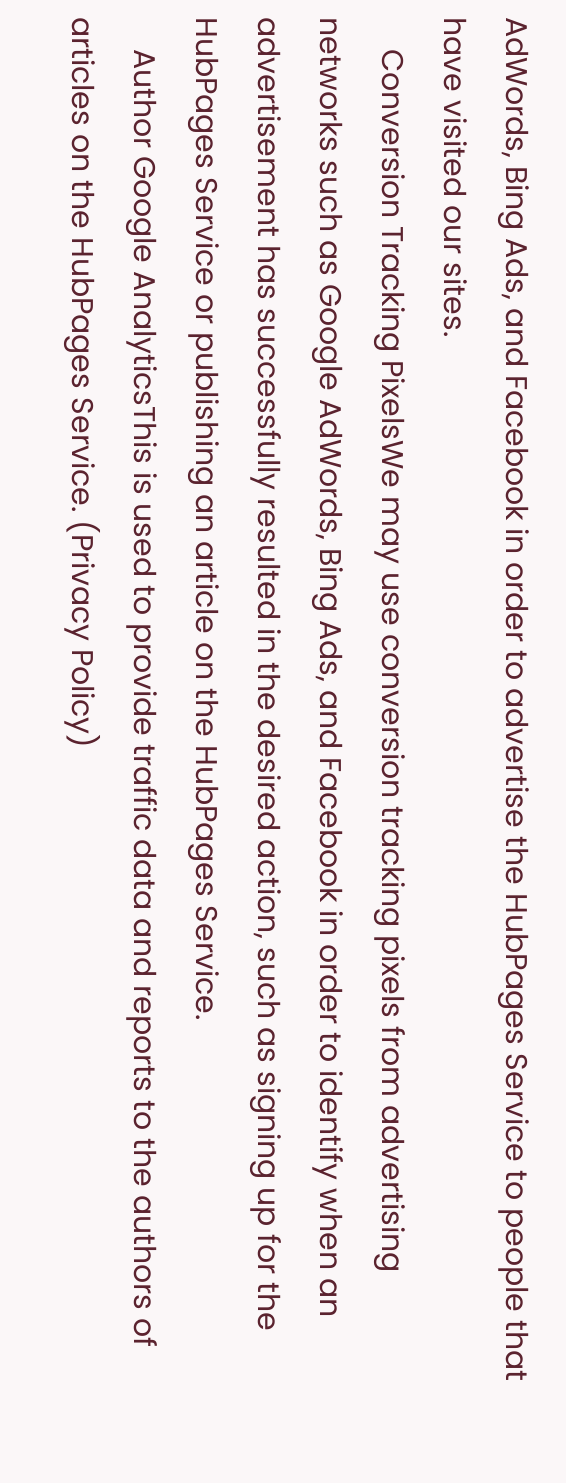AdWords, Bing Ads, and Facebook in order to advertise the HubPages Service to people that have visited our sites.
    Conversion Tracking PixelsWe may use conversion tracking pixels from advertising networks such as Google AdWords, Bing Ads, and Facebook in order to identify when an advertisement has successfully resulted in the desired action, such as signing up for the HubPages Service or publishing an article on the HubPages Service.
    Author Google AnalyticsThis is used to provide traffic data and reports to the authors of articles on the HubPages Service. (Privacy Policy)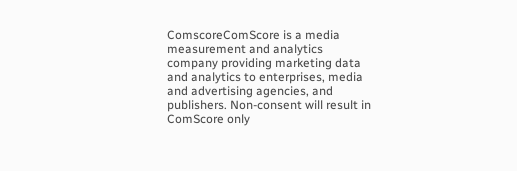ComscoreComScore is a media measurement and analytics company providing marketing data and analytics to enterprises, media and advertising agencies, and publishers. Non-consent will result in ComScore only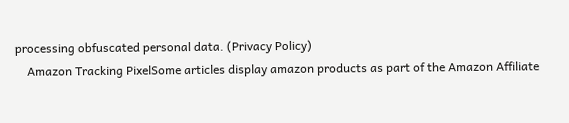processing obfuscated personal data. (Privacy Policy)
    Amazon Tracking PixelSome articles display amazon products as part of the Amazon Affiliate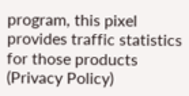program, this pixel provides traffic statistics for those products (Privacy Policy)